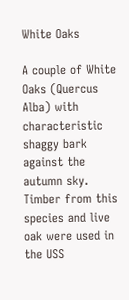White Oaks

A couple of White Oaks (Quercus Alba) with characteristic shaggy bark against the autumn sky. Timber from this species and live oak were used in the USS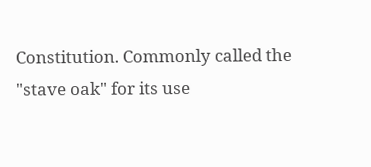Constitution. Commonly called the "stave oak" for its use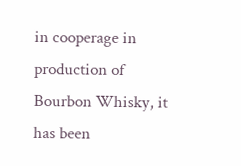in cooperage in production of Bourbon Whisky, it has been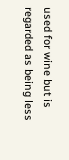used for wine but is regarded as being less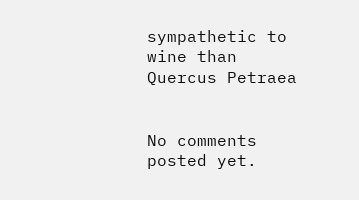sympathetic to wine than Quercus Petraea


No comments posted yet.